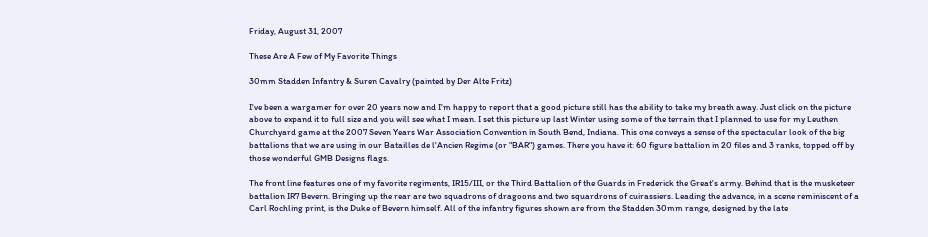Friday, August 31, 2007

These Are A Few of My Favorite Things

30mm Stadden Infantry & Suren Cavalry (painted by Der Alte Fritz)

I've been a wargamer for over 20 years now and I'm happy to report that a good picture still has the ability to take my breath away. Just click on the picture above to expand it to full size and you will see what I mean. I set this picture up last Winter using some of the terrain that I planned to use for my Leuthen Churchyard game at the 2007 Seven Years War Association Convention in South Bend, Indiana. This one conveys a sense of the spectacular look of the big battalions that we are using in our Batailles de l'Ancien Regime (or "BAR") games. There you have it: 60 figure battalion in 20 files and 3 ranks, topped off by those wonderful GMB Designs flags.

The front line features one of my favorite regiments, IR15/III, or the Third Battalion of the Guards in Frederick the Great's army. Behind that is the musketeer battalion IR7 Bevern. Bringing up the rear are two squadrons of dragoons and two squardrons of cuirassiers. Leading the advance, in a scene reminiscent of a Carl Rochling print, is the Duke of Bevern himself. All of the infantry figures shown are from the Stadden 30mm range, designed by the late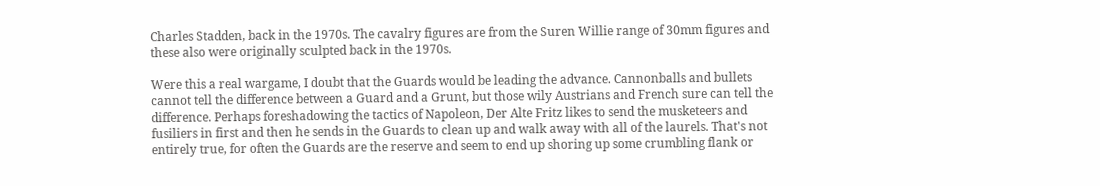Charles Stadden, back in the 1970s. The cavalry figures are from the Suren Willie range of 30mm figures and these also were originally sculpted back in the 1970s.

Were this a real wargame, I doubt that the Guards would be leading the advance. Cannonballs and bullets cannot tell the difference between a Guard and a Grunt, but those wily Austrians and French sure can tell the difference. Perhaps foreshadowing the tactics of Napoleon, Der Alte Fritz likes to send the musketeers and fusiliers in first and then he sends in the Guards to clean up and walk away with all of the laurels. That's not entirely true, for often the Guards are the reserve and seem to end up shoring up some crumbling flank or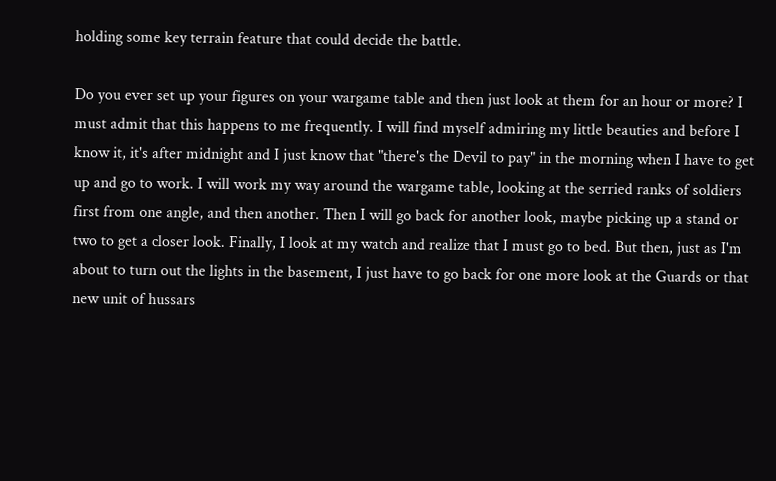holding some key terrain feature that could decide the battle.

Do you ever set up your figures on your wargame table and then just look at them for an hour or more? I must admit that this happens to me frequently. I will find myself admiring my little beauties and before I know it, it's after midnight and I just know that "there's the Devil to pay" in the morning when I have to get up and go to work. I will work my way around the wargame table, looking at the serried ranks of soldiers first from one angle, and then another. Then I will go back for another look, maybe picking up a stand or two to get a closer look. Finally, I look at my watch and realize that I must go to bed. But then, just as I'm about to turn out the lights in the basement, I just have to go back for one more look at the Guards or that new unit of hussars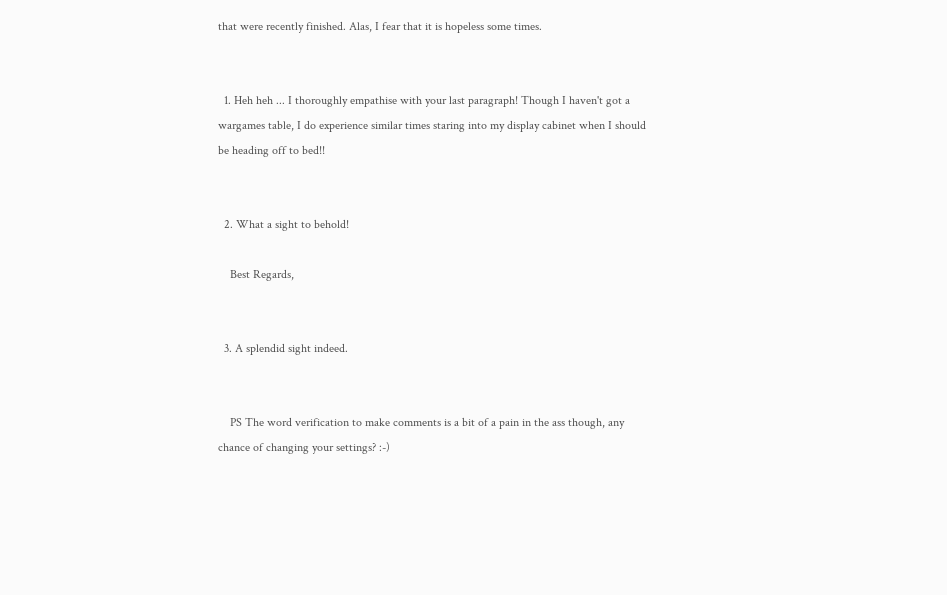that were recently finished. Alas, I fear that it is hopeless some times.


  1. Heh heh ... I thoroughly empathise with your last paragraph! Though I haven't got a wargames table, I do experience similar times staring into my display cabinet when I should be heading off to bed!!


  2. What a sight to behold!

    Best Regards,


  3. A splendid sight indeed.


    PS The word verification to make comments is a bit of a pain in the ass though, any chance of changing your settings? :-)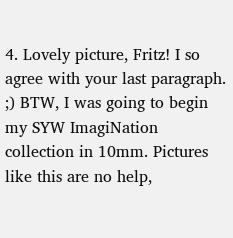4. Lovely picture, Fritz! I so agree with your last paragraph. ;) BTW, I was going to begin my SYW ImagiNation collection in 10mm. Pictures like this are no help,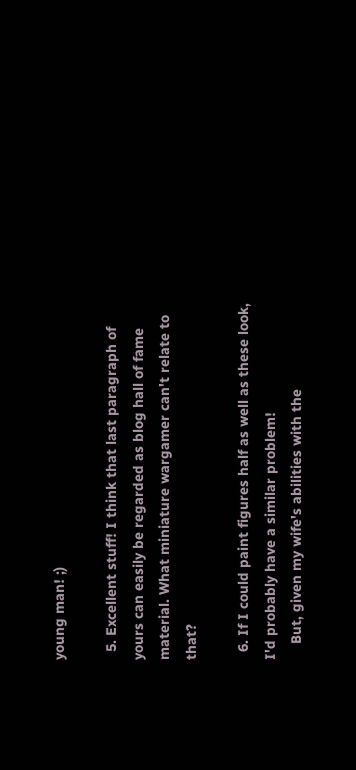young man! ;)

  5. Excellent stuff! I think that last paragraph of yours can easily be regarded as blog hall of fame material. What miniature wargamer can't relate to that?

  6. If I could paint figures half as well as these look, I'd probably have a similar problem!
    But, given my wife's abilities with the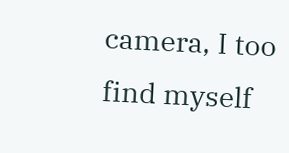camera, I too find myself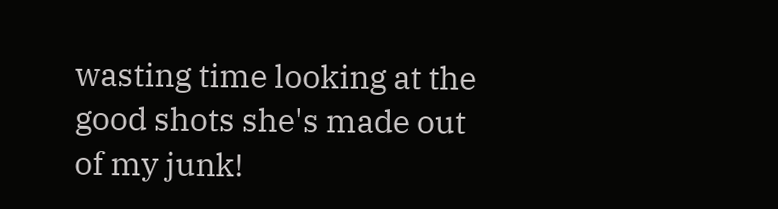wasting time looking at the good shots she's made out of my junk!